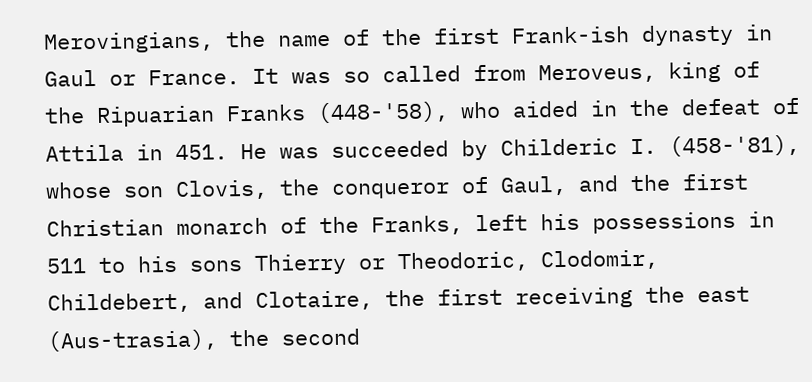Merovingians, the name of the first Frank-ish dynasty in Gaul or France. It was so called from Meroveus, king of the Ripuarian Franks (448-'58), who aided in the defeat of Attila in 451. He was succeeded by Childeric I. (458-'81), whose son Clovis, the conqueror of Gaul, and the first Christian monarch of the Franks, left his possessions in 511 to his sons Thierry or Theodoric, Clodomir, Childebert, and Clotaire, the first receiving the east (Aus-trasia), the second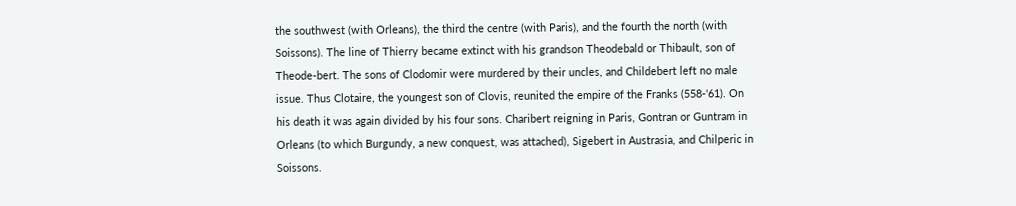the southwest (with Orleans), the third the centre (with Paris), and the fourth the north (with Soissons). The line of Thierry became extinct with his grandson Theodebald or Thibault, son of Theode-bert. The sons of Clodomir were murdered by their uncles, and Childebert left no male issue. Thus Clotaire, the youngest son of Clovis, reunited the empire of the Franks (558-'61). On his death it was again divided by his four sons. Charibert reigning in Paris, Gontran or Guntram in Orleans (to which Burgundy, a new conquest, was attached), Sigebert in Austrasia, and Chilperic in Soissons.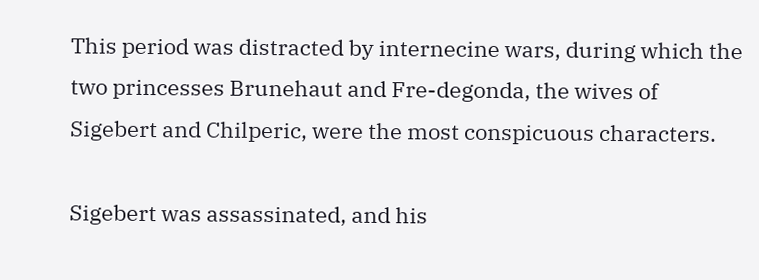This period was distracted by internecine wars, during which the two princesses Brunehaut and Fre-degonda, the wives of Sigebert and Chilperic, were the most conspicuous characters.

Sigebert was assassinated, and his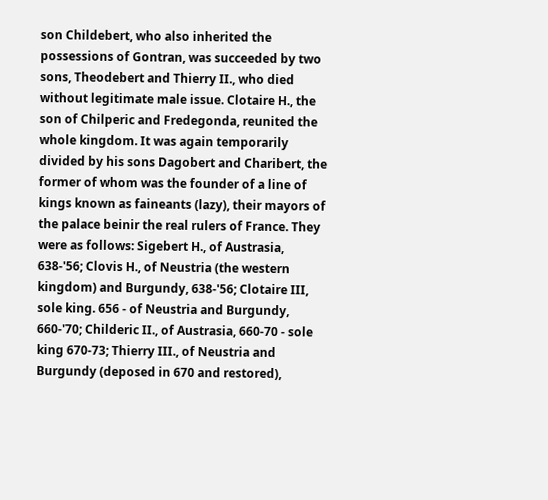son Childebert, who also inherited the possessions of Gontran, was succeeded by two sons, Theodebert and Thierry II., who died without legitimate male issue. Clotaire H., the son of Chilperic and Fredegonda, reunited the whole kingdom. It was again temporarily divided by his sons Dagobert and Charibert, the former of whom was the founder of a line of kings known as faineants (lazy), their mayors of the palace beinir the real rulers of France. They were as follows: Sigebert H., of Austrasia, 638-'56; Clovis H., of Neustria (the western kingdom) and Burgundy, 638-'56; Clotaire III, sole king. 656 - of Neustria and Burgundy, 660-'70; Childeric II., of Austrasia, 660-70 - sole king 670-73; Thierry III., of Neustria and Burgundy (deposed in 670 and restored),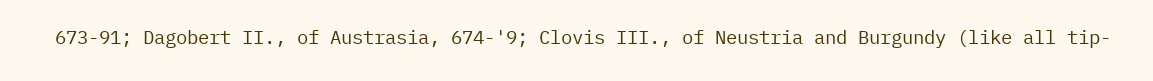673-91; Dagobert II., of Austrasia, 674-'9; Clovis III., of Neustria and Burgundy (like all tip-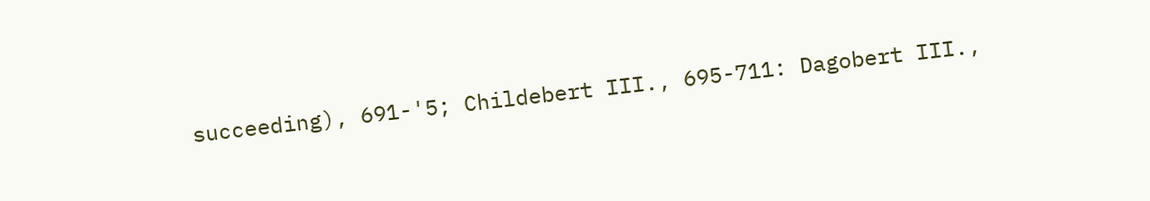succeeding), 691-'5; Childebert III., 695-711: Dagobert III.,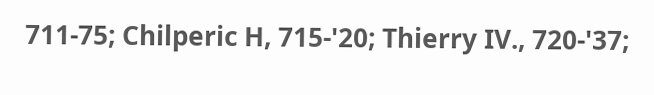711-75; Chilperic H, 715-'20; Thierry IV., 720-'37;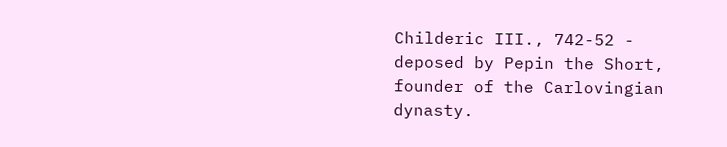Childeric III., 742-52 - deposed by Pepin the Short, founder of the Carlovingian dynasty.